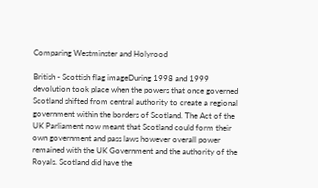Comparing Westminster and Holyrood

British - Scottish flag imageDuring 1998 and 1999 devolution took place when the powers that once governed Scotland shifted from central authority to create a regional government within the borders of Scotland. The Act of the UK Parliament now meant that Scotland could form their own government and pass laws however overall power remained with the UK Government and the authority of the Royals. Scotland did have the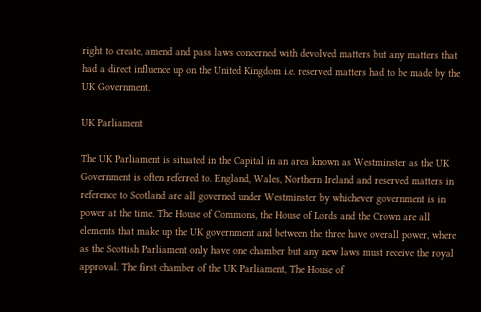right to create, amend and pass laws concerned with devolved matters but any matters that had a direct influence up on the United Kingdom i.e. reserved matters had to be made by the UK Government.

UK Parliament

The UK Parliament is situated in the Capital in an area known as Westminster as the UK Government is often referred to. England, Wales, Northern Ireland and reserved matters in reference to Scotland are all governed under Westminster by whichever government is in power at the time. The House of Commons, the House of Lords and the Crown are all elements that make up the UK government and between the three have overall power, where as the Scottish Parliament only have one chamber but any new laws must receive the royal approval. The first chamber of the UK Parliament, The House of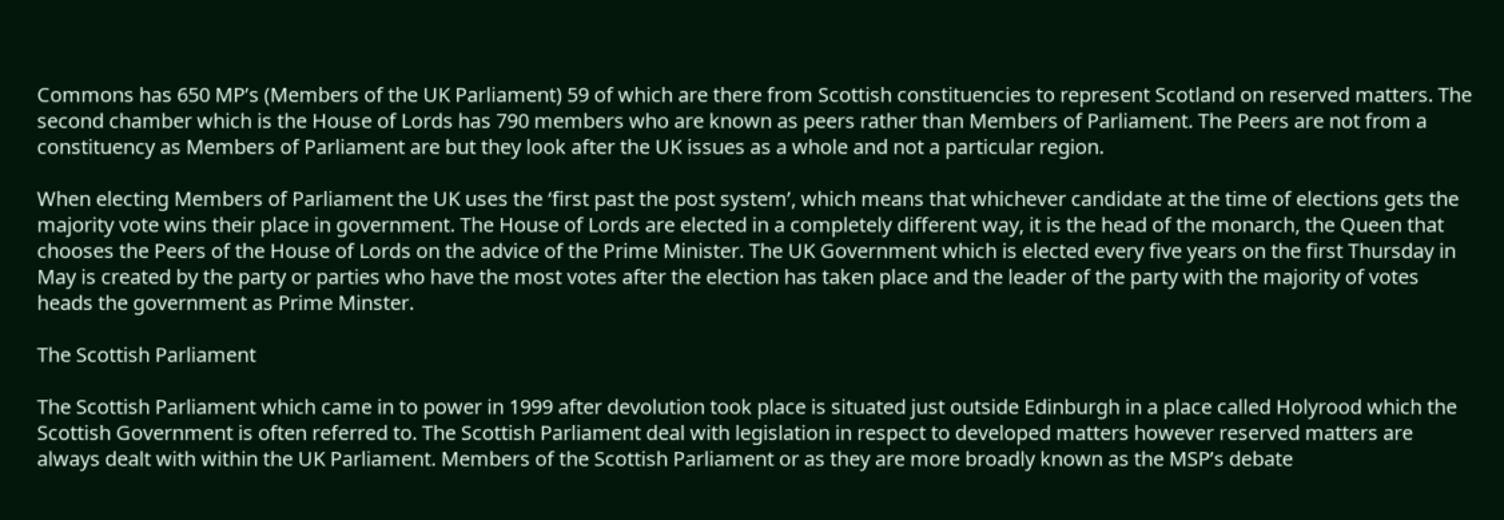Commons has 650 MP’s (Members of the UK Parliament) 59 of which are there from Scottish constituencies to represent Scotland on reserved matters. The second chamber which is the House of Lords has 790 members who are known as peers rather than Members of Parliament. The Peers are not from a constituency as Members of Parliament are but they look after the UK issues as a whole and not a particular region.

When electing Members of Parliament the UK uses the ‘first past the post system’, which means that whichever candidate at the time of elections gets the majority vote wins their place in government. The House of Lords are elected in a completely different way, it is the head of the monarch, the Queen that chooses the Peers of the House of Lords on the advice of the Prime Minister. The UK Government which is elected every five years on the first Thursday in May is created by the party or parties who have the most votes after the election has taken place and the leader of the party with the majority of votes heads the government as Prime Minster.

The Scottish Parliament

The Scottish Parliament which came in to power in 1999 after devolution took place is situated just outside Edinburgh in a place called Holyrood which the Scottish Government is often referred to. The Scottish Parliament deal with legislation in respect to developed matters however reserved matters are always dealt with within the UK Parliament. Members of the Scottish Parliament or as they are more broadly known as the MSP’s debate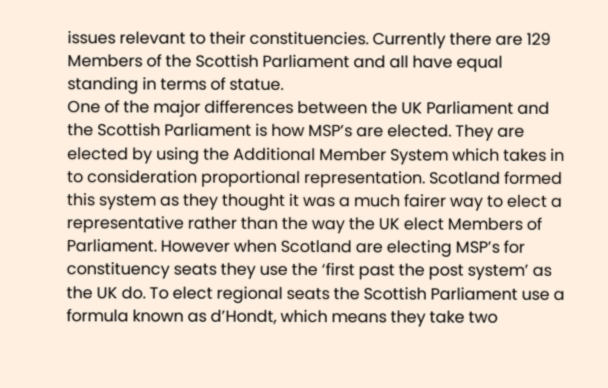issues relevant to their constituencies. Currently there are 129 Members of the Scottish Parliament and all have equal standing in terms of statue.
One of the major differences between the UK Parliament and the Scottish Parliament is how MSP’s are elected. They are elected by using the Additional Member System which takes in to consideration proportional representation. Scotland formed this system as they thought it was a much fairer way to elect a representative rather than the way the UK elect Members of Parliament. However when Scotland are electing MSP’s for constituency seats they use the ‘first past the post system’ as the UK do. To elect regional seats the Scottish Parliament use a formula known as d’Hondt, which means they take two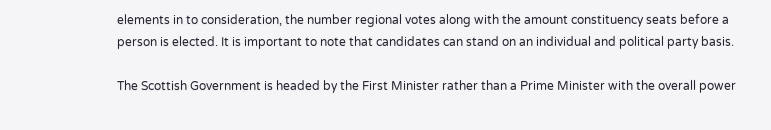elements in to consideration, the number regional votes along with the amount constituency seats before a person is elected. It is important to note that candidates can stand on an individual and political party basis.

The Scottish Government is headed by the First Minister rather than a Prime Minister with the overall power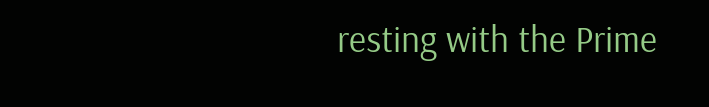resting with the Prime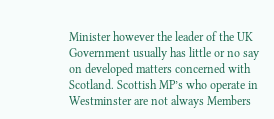Minister however the leader of the UK Government usually has little or no say on developed matters concerned with Scotland. Scottish MP’s who operate in Westminster are not always Members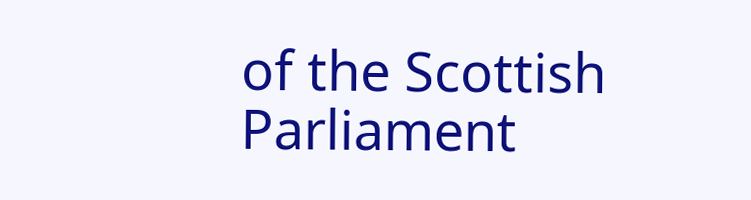of the Scottish Parliament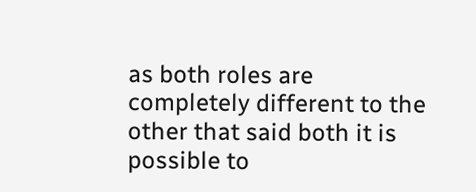as both roles are completely different to the other that said both it is possible to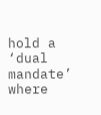hold a ‘dual mandate’ where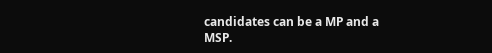candidates can be a MP and a MSP.